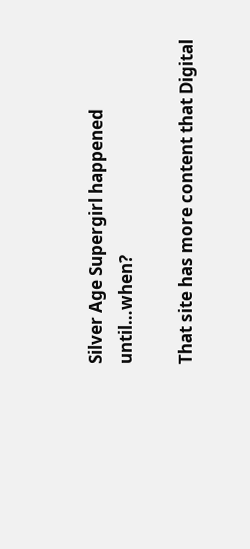Silver Age Supergirl happened until…when?

That site has more content that Digital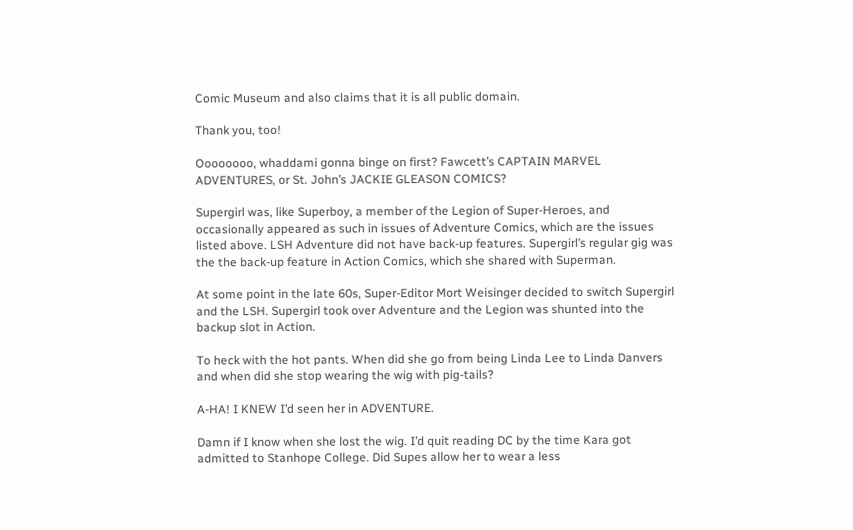Comic Museum and also claims that it is all public domain.

Thank you, too!

Oooooooo, whaddami gonna binge on first? Fawcett’s CAPTAIN MARVEL ADVENTURES, or St. John’s JACKIE GLEASON COMICS?

Supergirl was, like Superboy, a member of the Legion of Super-Heroes, and occasionally appeared as such in issues of Adventure Comics, which are the issues listed above. LSH Adventure did not have back-up features. Supergirl’s regular gig was the the back-up feature in Action Comics, which she shared with Superman.

At some point in the late 60s, Super-Editor Mort Weisinger decided to switch Supergirl and the LSH. Supergirl took over Adventure and the Legion was shunted into the backup slot in Action.

To heck with the hot pants. When did she go from being Linda Lee to Linda Danvers and when did she stop wearing the wig with pig-tails?

A-HA! I KNEW I’d seen her in ADVENTURE.

Damn if I know when she lost the wig. I’d quit reading DC by the time Kara got admitted to Stanhope College. Did Supes allow her to wear a less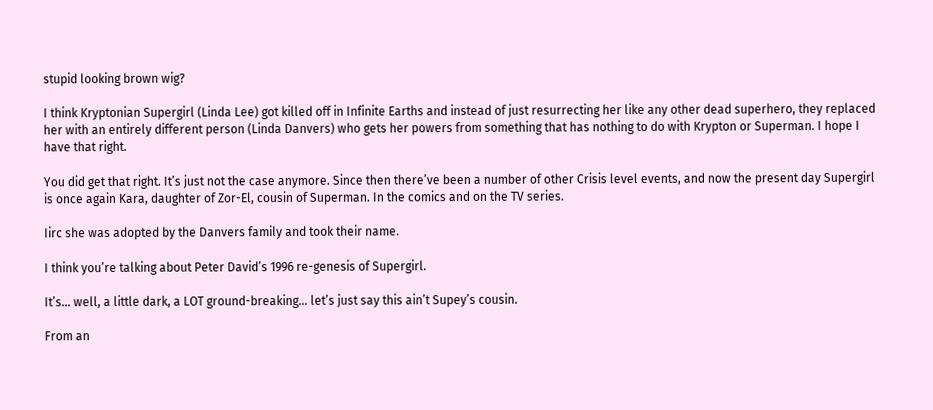stupid looking brown wig?

I think Kryptonian Supergirl (Linda Lee) got killed off in Infinite Earths and instead of just resurrecting her like any other dead superhero, they replaced her with an entirely different person (Linda Danvers) who gets her powers from something that has nothing to do with Krypton or Superman. I hope I have that right.

You did get that right. It’s just not the case anymore. Since then there’ve been a number of other Crisis level events, and now the present day Supergirl is once again Kara, daughter of Zor-El, cousin of Superman. In the comics and on the TV series.

Iirc she was adopted by the Danvers family and took their name.

I think you’re talking about Peter David’s 1996 re-genesis of Supergirl.

It’s… well, a little dark, a LOT ground-breaking… let’s just say this ain’t Supey’s cousin.

From an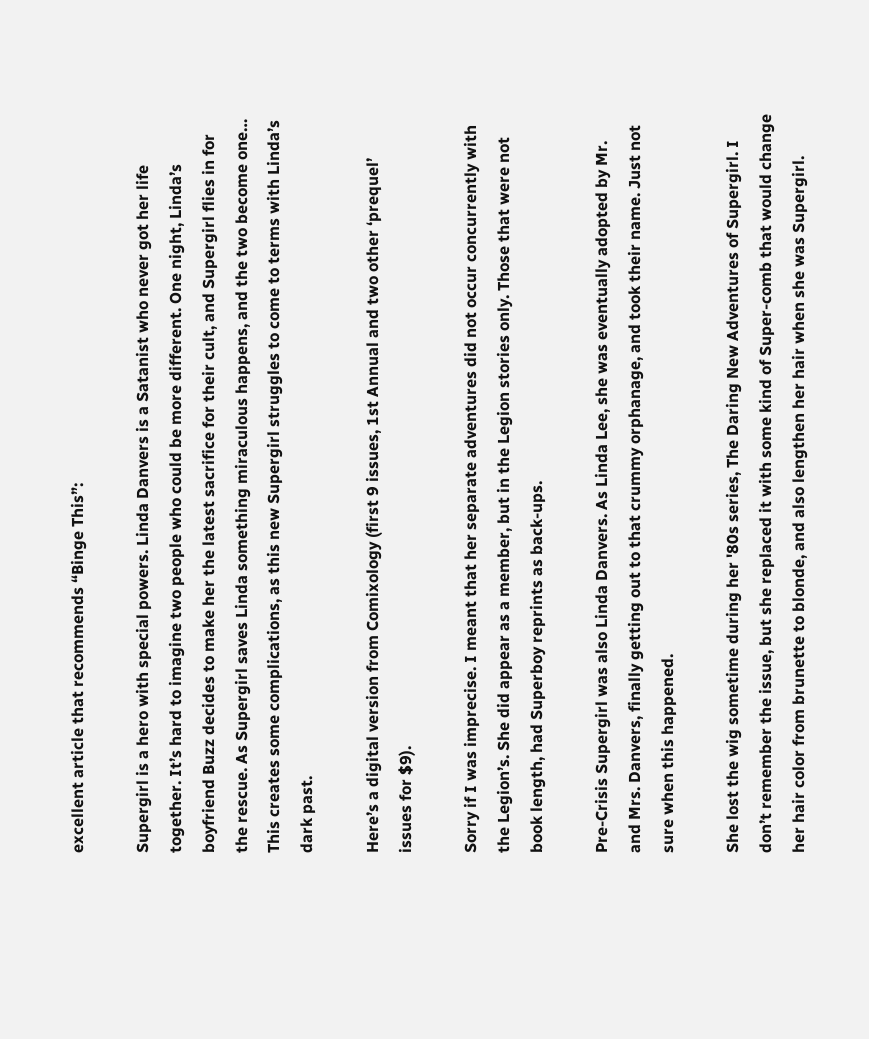excellent article that recommends “Binge This”:

Supergirl is a hero with special powers. Linda Danvers is a Satanist who never got her life together. It’s hard to imagine two people who could be more different. One night, Linda’s boyfriend Buzz decides to make her the latest sacrifice for their cult, and Supergirl flies in for the rescue. As Supergirl saves Linda something miraculous happens, and the two become one… This creates some complications, as this new Supergirl struggles to come to terms with Linda’s dark past.

Here’s a digital version from Comixology (first 9 issues, 1st Annual and two other ‘prequel’ issues for $9).

Sorry if I was imprecise. I meant that her separate adventures did not occur concurrently with the Legion’s. She did appear as a member, but in the Legion stories only. Those that were not book length, had Superboy reprints as back-ups.

Pre-Crisis Supergirl was also Linda Danvers. As Linda Lee, she was eventually adopted by Mr. and Mrs. Danvers, finally getting out to that crummy orphanage, and took their name. Just not sure when this happened.

She lost the wig sometime during her '80s series, The Daring New Adventures of Supergirl. I don’t remember the issue, but she replaced it with some kind of Super-comb that would change her hair color from brunette to blonde, and also lengthen her hair when she was Supergirl.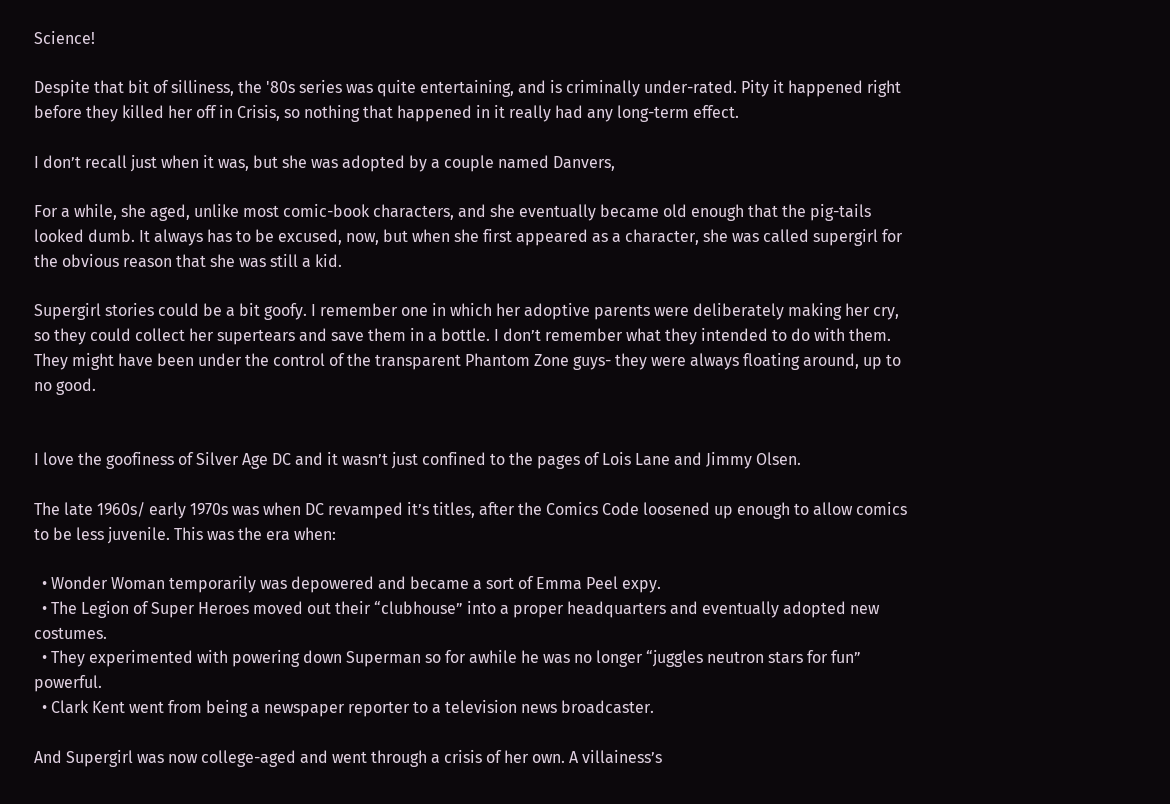Science!

Despite that bit of silliness, the '80s series was quite entertaining, and is criminally under-rated. Pity it happened right before they killed her off in Crisis, so nothing that happened in it really had any long-term effect.

I don’t recall just when it was, but she was adopted by a couple named Danvers,

For a while, she aged, unlike most comic-book characters, and she eventually became old enough that the pig-tails looked dumb. It always has to be excused, now, but when she first appeared as a character, she was called supergirl for the obvious reason that she was still a kid.

Supergirl stories could be a bit goofy. I remember one in which her adoptive parents were deliberately making her cry, so they could collect her supertears and save them in a bottle. I don’t remember what they intended to do with them. They might have been under the control of the transparent Phantom Zone guys- they were always floating around, up to no good.


I love the goofiness of Silver Age DC and it wasn’t just confined to the pages of Lois Lane and Jimmy Olsen.

The late 1960s/ early 1970s was when DC revamped it’s titles, after the Comics Code loosened up enough to allow comics to be less juvenile. This was the era when:

  • Wonder Woman temporarily was depowered and became a sort of Emma Peel expy.
  • The Legion of Super Heroes moved out their “clubhouse” into a proper headquarters and eventually adopted new costumes.
  • They experimented with powering down Superman so for awhile he was no longer “juggles neutron stars for fun” powerful.
  • Clark Kent went from being a newspaper reporter to a television news broadcaster.

And Supergirl was now college-aged and went through a crisis of her own. A villainess’s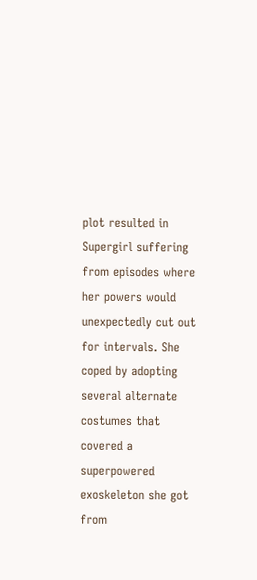plot resulted in Supergirl suffering from episodes where her powers would unexpectedly cut out for intervals. She coped by adopting several alternate costumes that covered a superpowered exoskeleton she got from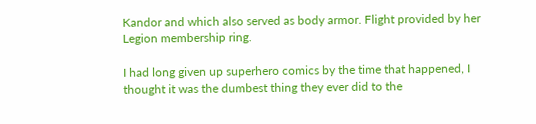Kandor and which also served as body armor. Flight provided by her Legion membership ring.

I had long given up superhero comics by the time that happened, I thought it was the dumbest thing they ever did to the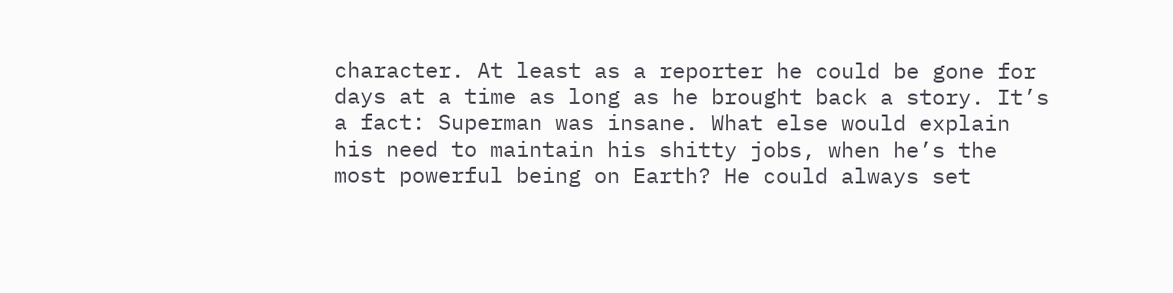character. At least as a reporter he could be gone for days at a time as long as he brought back a story. It’s a fact: Superman was insane. What else would explain his need to maintain his shitty jobs, when he’s the most powerful being on Earth? He could always set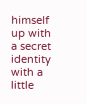himself up with a secret identity with a little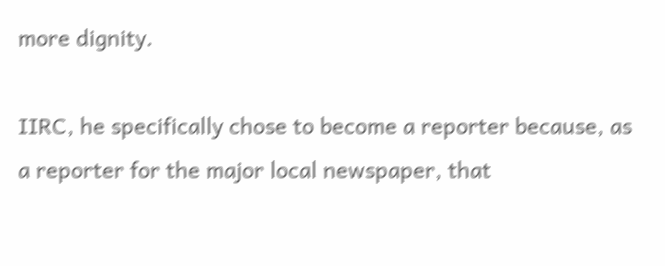more dignity.

IIRC, he specifically chose to become a reporter because, as a reporter for the major local newspaper, that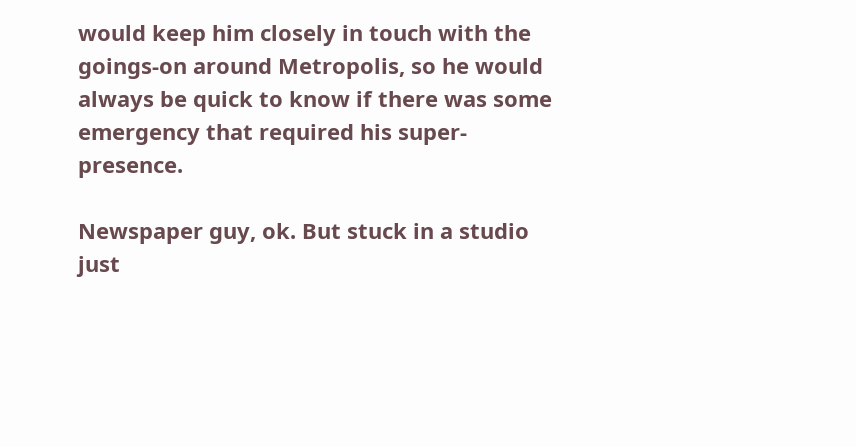would keep him closely in touch with the goings-on around Metropolis, so he would always be quick to know if there was some emergency that required his super-presence.

Newspaper guy, ok. But stuck in a studio just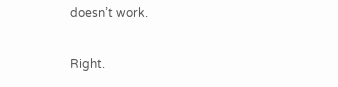doesn’t work.

Right.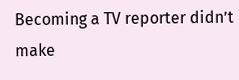Becoming a TV reporter didn’t make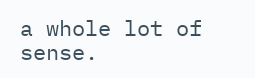a whole lot of sense.